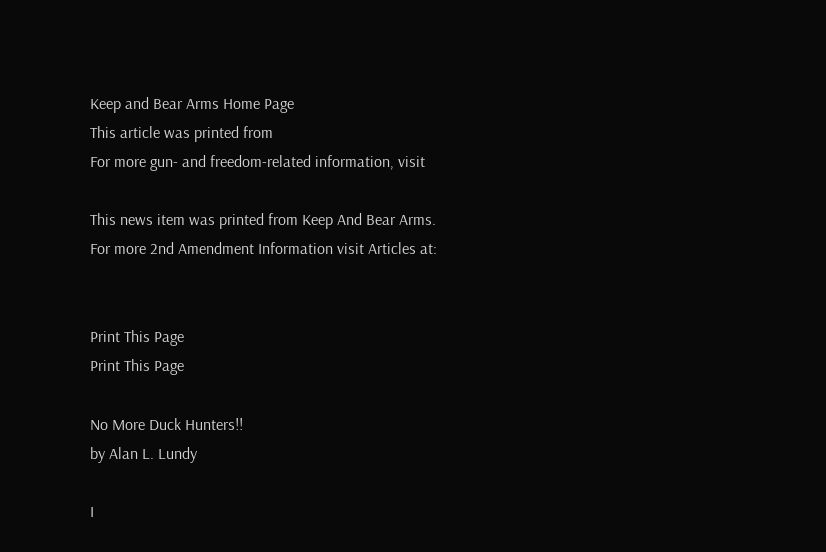Keep and Bear Arms Home Page
This article was printed from
For more gun- and freedom-related information, visit

This news item was printed from Keep And Bear Arms.
For more 2nd Amendment Information visit Articles at:


Print This Page
Print This Page

No More Duck Hunters!!
by Alan L. Lundy

I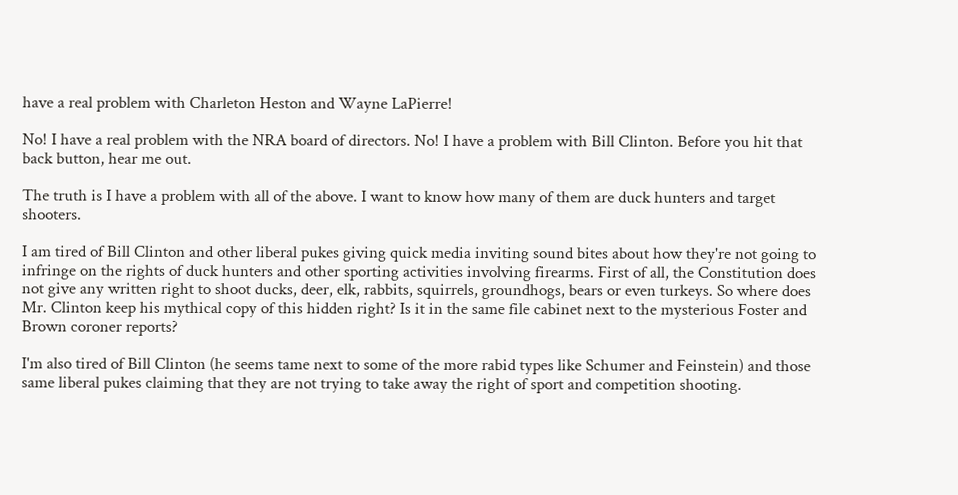have a real problem with Charleton Heston and Wayne LaPierre!

No! I have a real problem with the NRA board of directors. No! I have a problem with Bill Clinton. Before you hit that back button, hear me out.

The truth is I have a problem with all of the above. I want to know how many of them are duck hunters and target shooters.

I am tired of Bill Clinton and other liberal pukes giving quick media inviting sound bites about how they're not going to infringe on the rights of duck hunters and other sporting activities involving firearms. First of all, the Constitution does not give any written right to shoot ducks, deer, elk, rabbits, squirrels, groundhogs, bears or even turkeys. So where does Mr. Clinton keep his mythical copy of this hidden right? Is it in the same file cabinet next to the mysterious Foster and Brown coroner reports?

I'm also tired of Bill Clinton (he seems tame next to some of the more rabid types like Schumer and Feinstein) and those same liberal pukes claiming that they are not trying to take away the right of sport and competition shooting.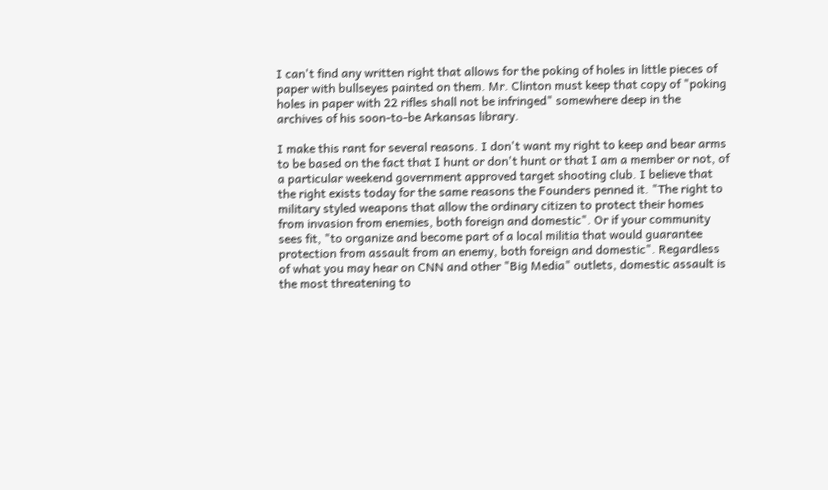I can't find any written right that allows for the poking of holes in little pieces of paper with bullseyes painted on them. Mr. Clinton must keep that copy of "poking holes in paper with 22 rifles shall not be infringed" somewhere deep in the archives of his soon-to-be Arkansas library.

I make this rant for several reasons. I don't want my right to keep and bear arms to be based on the fact that I hunt or don't hunt or that I am a member or not, of a particular weekend government approved target shooting club. I believe that the right exists today for the same reasons the Founders penned it. "The right to military styled weapons that allow the ordinary citizen to protect their homes from invasion from enemies, both foreign and domestic". Or if your community sees fit, "to organize and become part of a local militia that would guarantee protection from assault from an enemy, both foreign and domestic". Regardless of what you may hear on CNN and other "Big Media" outlets, domestic assault is the most threatening to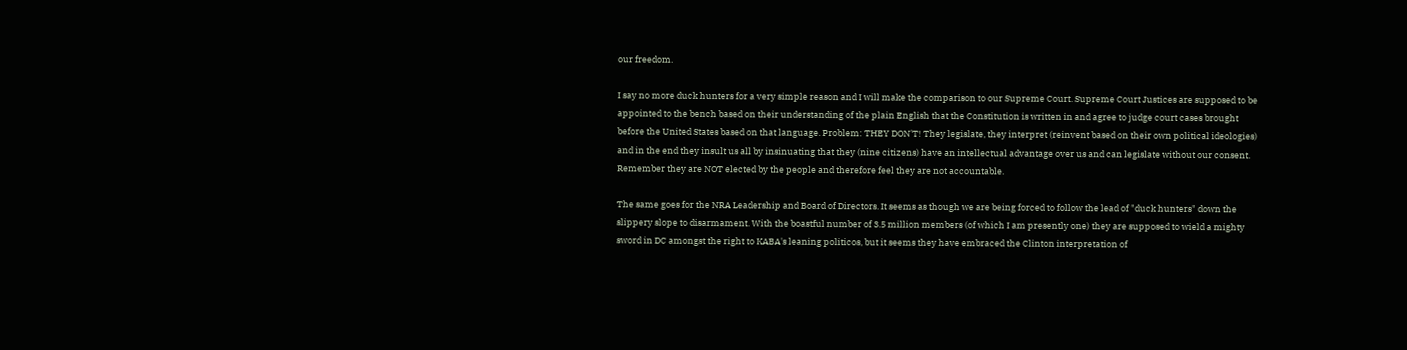our freedom.

I say no more duck hunters for a very simple reason and I will make the comparison to our Supreme Court. Supreme Court Justices are supposed to be appointed to the bench based on their understanding of the plain English that the Constitution is written in and agree to judge court cases brought before the United States based on that language. Problem: THEY DON'T! They legislate, they interpret (reinvent based on their own political ideologies) and in the end they insult us all by insinuating that they (nine citizens) have an intellectual advantage over us and can legislate without our consent. Remember they are NOT elected by the people and therefore feel they are not accountable.

The same goes for the NRA Leadership and Board of Directors. It seems as though we are being forced to follow the lead of "duck hunters" down the slippery slope to disarmament. With the boastful number of 3.5 million members (of which I am presently one) they are supposed to wield a mighty sword in DC amongst the right to KABA's leaning politicos, but it seems they have embraced the Clinton interpretation of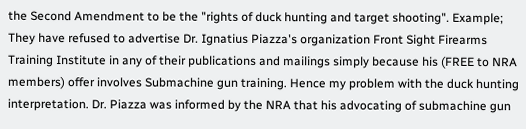the Second Amendment to be the "rights of duck hunting and target shooting". Example; They have refused to advertise Dr. Ignatius Piazza's organization Front Sight Firearms Training Institute in any of their publications and mailings simply because his (FREE to NRA members) offer involves Submachine gun training. Hence my problem with the duck hunting interpretation. Dr. Piazza was informed by the NRA that his advocating of submachine gun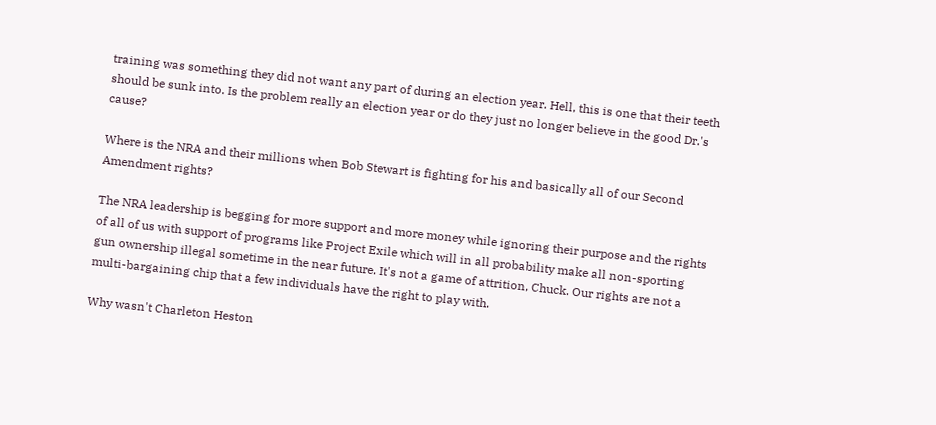training was something they did not want any part of during an election year. Hell, this is one that their teeth should be sunk into. Is the problem really an election year or do they just no longer believe in the good Dr.'s cause?

Where is the NRA and their millions when Bob Stewart is fighting for his and basically all of our Second Amendment rights?

The NRA leadership is begging for more support and more money while ignoring their purpose and the rights of all of us with support of programs like Project Exile which will in all probability make all non-sporting gun ownership illegal sometime in the near future. It's not a game of attrition, Chuck. Our rights are not a multi-bargaining chip that a few individuals have the right to play with.

Why wasn't Charleton Heston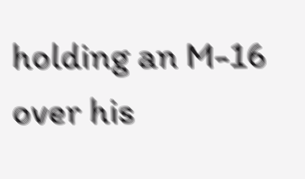holding an M-16 over his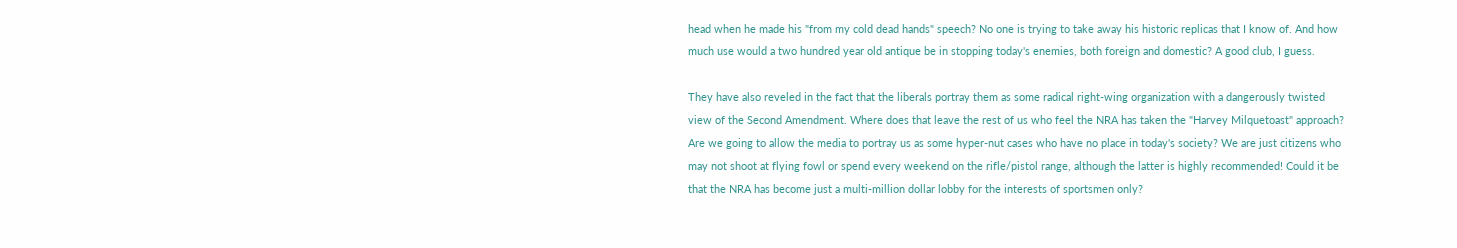head when he made his "from my cold dead hands" speech? No one is trying to take away his historic replicas that I know of. And how much use would a two hundred year old antique be in stopping today's enemies, both foreign and domestic? A good club, I guess.

They have also reveled in the fact that the liberals portray them as some radical right-wing organization with a dangerously twisted view of the Second Amendment. Where does that leave the rest of us who feel the NRA has taken the "Harvey Milquetoast" approach? Are we going to allow the media to portray us as some hyper-nut cases who have no place in today's society? We are just citizens who may not shoot at flying fowl or spend every weekend on the rifle/pistol range, although the latter is highly recommended! Could it be that the NRA has become just a multi-million dollar lobby for the interests of sportsmen only?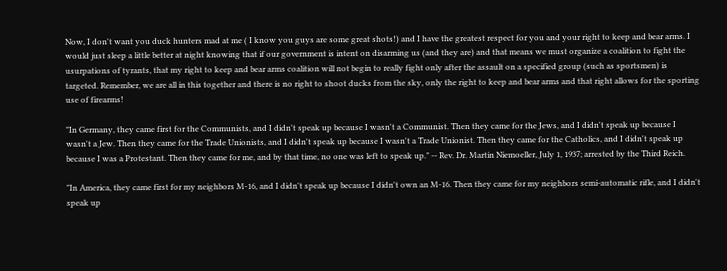Now, I don't want you duck hunters mad at me ( I know you guys are some great shots!) and I have the greatest respect for you and your right to keep and bear arms. I would just sleep a little better at night knowing that if our government is intent on disarming us (and they are) and that means we must organize a coalition to fight the usurpations of tyrants, that my right to keep and bear arms coalition will not begin to really fight only after the assault on a specified group (such as sportsmen) is targeted. Remember, we are all in this together and there is no right to shoot ducks from the sky, only the right to keep and bear arms and that right allows for the sporting use of firearms!

"In Germany, they came first for the Communists, and I didn't speak up because I wasn't a Communist. Then they came for the Jews, and I didn't speak up because I wasn't a Jew. Then they came for the Trade Unionists, and I didn't speak up because I wasn't a Trade Unionist. Then they came for the Catholics, and I didn't speak up because I was a Protestant. Then they came for me, and by that time, no one was left to speak up." -- Rev. Dr. Martin Niemoeller, July 1, 1937; arrested by the Third Reich.

"In America, they came first for my neighbors M-16, and I didn't speak up because I didn't own an M-16. Then they came for my neighbors semi-automatic rifle, and I didn't speak up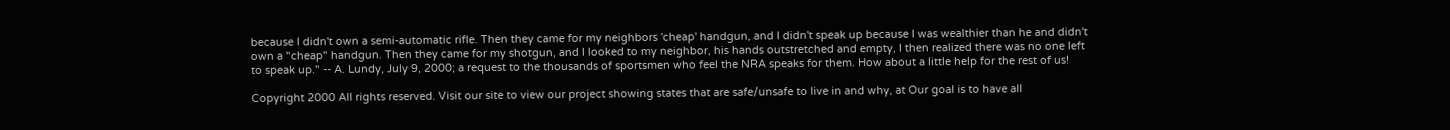because I didn't own a semi-automatic rifle. Then they came for my neighbors 'cheap' handgun, and I didn't speak up because I was wealthier than he and didn't own a "cheap" handgun. Then they came for my shotgun, and I looked to my neighbor, his hands outstretched and empty, I then realized there was no one left to speak up." -- A. Lundy, July 9, 2000; a request to the thousands of sportsmen who feel the NRA speaks for them. How about a little help for the rest of us!

Copyright 2000 All rights reserved. Visit our site to view our project showing states that are safe/unsafe to live in and why, at Our goal is to have all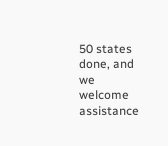50 states done, and we welcome assistance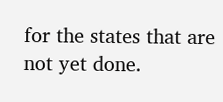for the states that are not yet done.